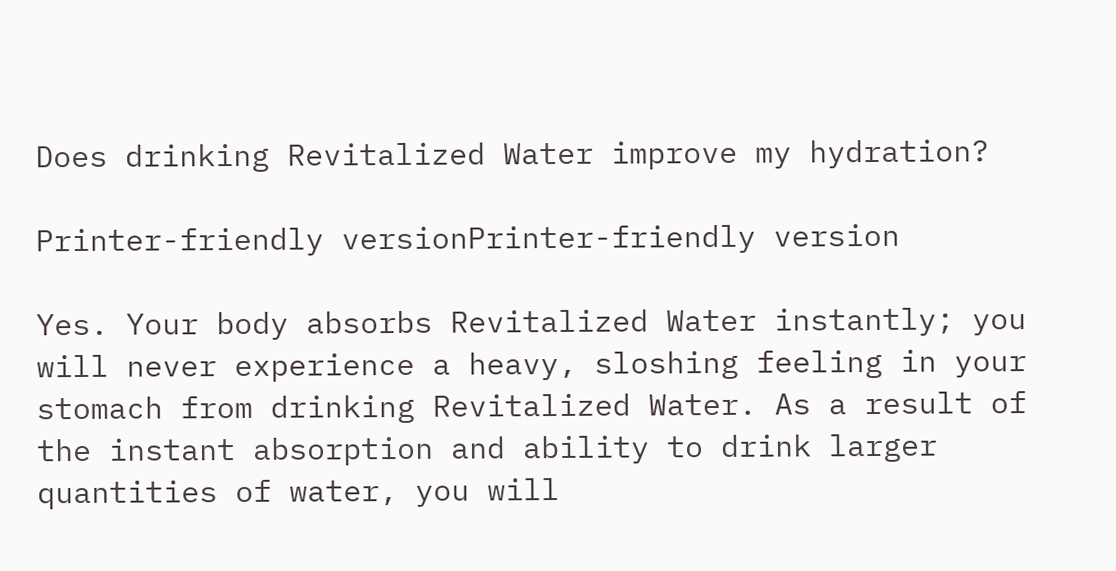Does drinking Revitalized Water improve my hydration?

Printer-friendly versionPrinter-friendly version

Yes. Your body absorbs Revitalized Water instantly; you will never experience a heavy, sloshing feeling in your stomach from drinking Revitalized Water. As a result of the instant absorption and ability to drink larger quantities of water, you will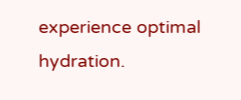experience optimal hydration.